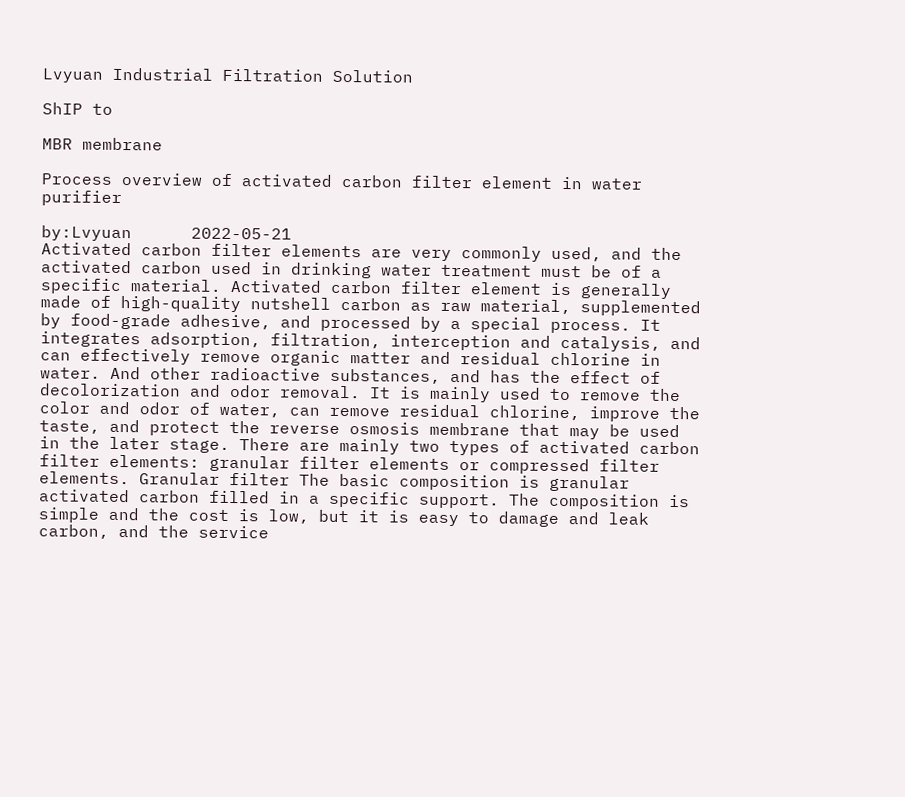Lvyuan Industrial Filtration Solution

ShIP to

MBR membrane

Process overview of activated carbon filter element in water purifier

by:Lvyuan      2022-05-21
Activated carbon filter elements are very commonly used, and the activated carbon used in drinking water treatment must be of a specific material. Activated carbon filter element is generally made of high-quality nutshell carbon as raw material, supplemented by food-grade adhesive, and processed by a special process. It integrates adsorption, filtration, interception and catalysis, and can effectively remove organic matter and residual chlorine in water. And other radioactive substances, and has the effect of decolorization and odor removal. It is mainly used to remove the color and odor of water, can remove residual chlorine, improve the taste, and protect the reverse osmosis membrane that may be used in the later stage. There are mainly two types of activated carbon filter elements: granular filter elements or compressed filter elements. Granular filter The basic composition is granular activated carbon filled in a specific support. The composition is simple and the cost is low, but it is easy to damage and leak carbon, and the service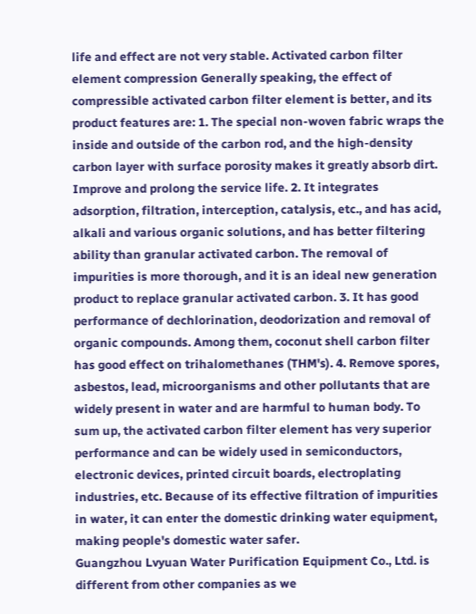life and effect are not very stable. Activated carbon filter element compression Generally speaking, the effect of compressible activated carbon filter element is better, and its product features are: 1. The special non-woven fabric wraps the inside and outside of the carbon rod, and the high-density carbon layer with surface porosity makes it greatly absorb dirt. Improve and prolong the service life. 2. It integrates adsorption, filtration, interception, catalysis, etc., and has acid, alkali and various organic solutions, and has better filtering ability than granular activated carbon. The removal of impurities is more thorough, and it is an ideal new generation product to replace granular activated carbon. 3. It has good performance of dechlorination, deodorization and removal of organic compounds. Among them, coconut shell carbon filter has good effect on trihalomethanes (THM's). 4. Remove spores, asbestos, lead, microorganisms and other pollutants that are widely present in water and are harmful to human body. To sum up, the activated carbon filter element has very superior performance and can be widely used in semiconductors, electronic devices, printed circuit boards, electroplating industries, etc. Because of its effective filtration of impurities in water, it can enter the domestic drinking water equipment, making people's domestic water safer.
Guangzhou Lvyuan Water Purification Equipment Co., Ltd. is different from other companies as we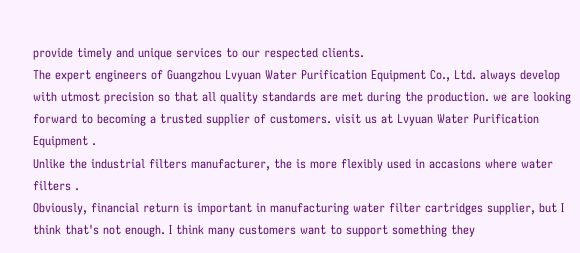provide timely and unique services to our respected clients.
The expert engineers of Guangzhou Lvyuan Water Purification Equipment Co., Ltd. always develop with utmost precision so that all quality standards are met during the production. we are looking forward to becoming a trusted supplier of customers. visit us at Lvyuan Water Purification Equipment .
Unlike the industrial filters manufacturer, the is more flexibly used in accasions where water filters .
Obviously, financial return is important in manufacturing water filter cartridges supplier, but I think that's not enough. I think many customers want to support something they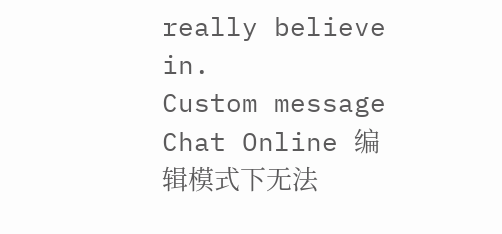really believe in.
Custom message
Chat Online 编辑模式下无法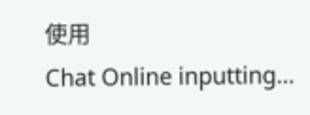使用
Chat Online inputting...